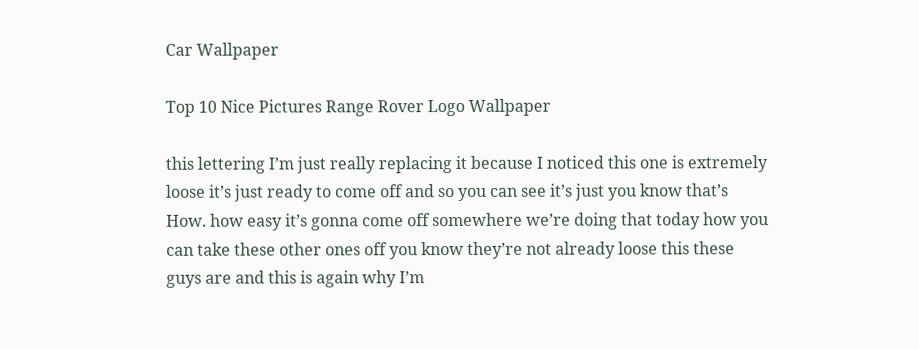Car Wallpaper

Top 10 Nice Pictures Range Rover Logo Wallpaper

this lettering I’m just really replacing it because I noticed this one is extremely loose it’s just ready to come off and so you can see it’s just you know that’s How. how easy it’s gonna come off somewhere we’re doing that today how you can take these other ones off you know they’re not already loose this these guys are and this is again why I’m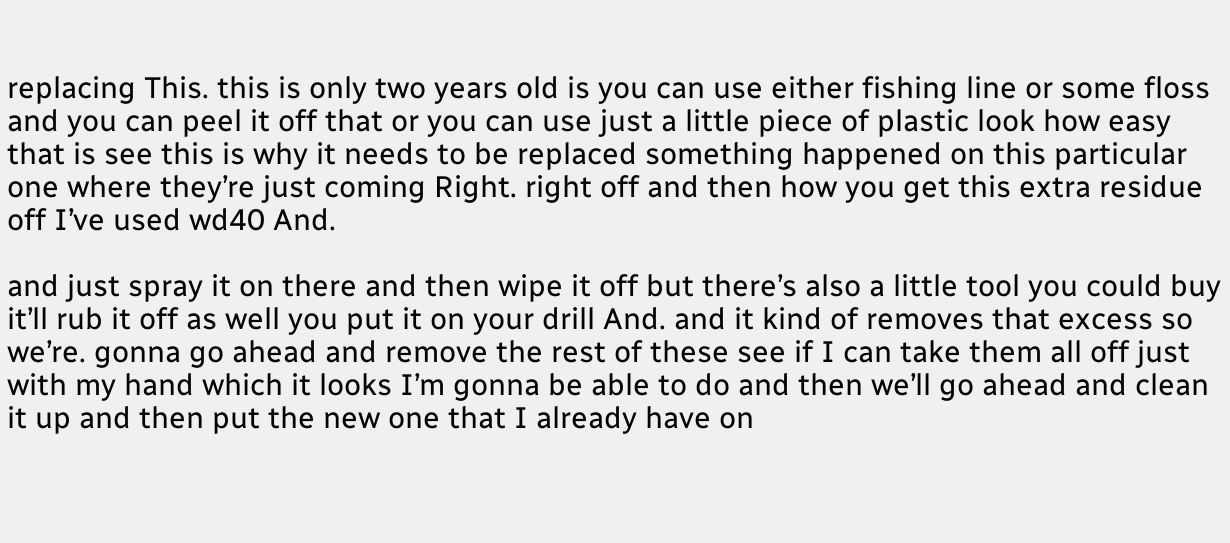replacing This. this is only two years old is you can use either fishing line or some floss and you can peel it off that or you can use just a little piece of plastic look how easy that is see this is why it needs to be replaced something happened on this particular one where they’re just coming Right. right off and then how you get this extra residue off I’ve used wd40 And.

and just spray it on there and then wipe it off but there’s also a little tool you could buy it’ll rub it off as well you put it on your drill And. and it kind of removes that excess so we’re. gonna go ahead and remove the rest of these see if I can take them all off just with my hand which it looks I’m gonna be able to do and then we’ll go ahead and clean it up and then put the new one that I already have on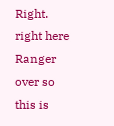Right. right here Ranger over so this is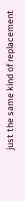just the same kind of replacement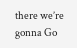there we’re gonna Go